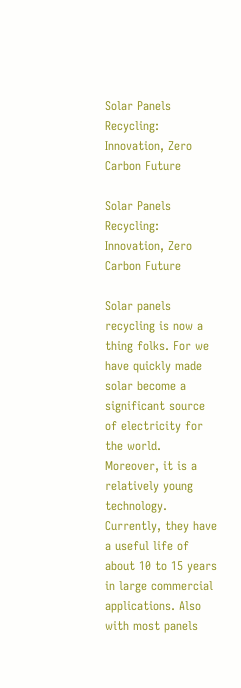Solar Panels Recycling: Innovation, Zero Carbon Future

Solar Panels Recycling: Innovation, Zero Carbon Future

Solar panels recycling is now a thing folks. For we have quickly made solar become a significant source of electricity for the world. Moreover, it is a relatively young technology. Currently, they have a useful life of about 10 to 15 years in large commercial applications. Also with most panels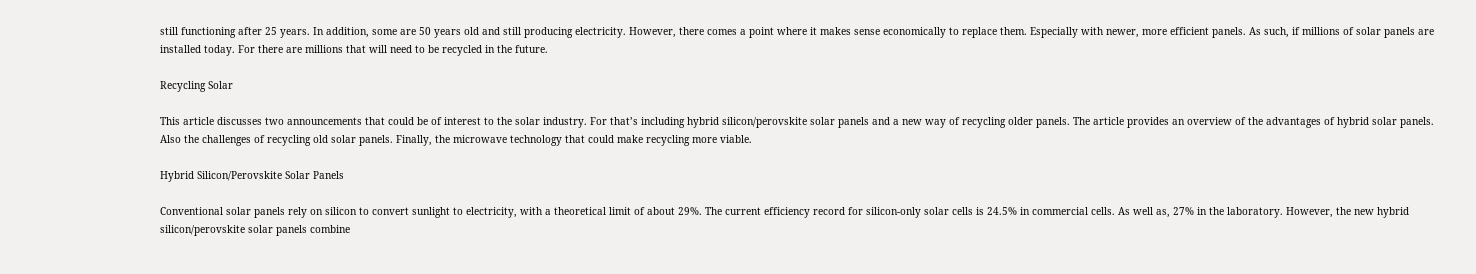still functioning after 25 years. In addition, some are 50 years old and still producing electricity. However, there comes a point where it makes sense economically to replace them. Especially with newer, more efficient panels. As such, if millions of solar panels are installed today. For there are millions that will need to be recycled in the future.

Recycling Solar

This article discusses two announcements that could be of interest to the solar industry. For that’s including hybrid silicon/perovskite solar panels and a new way of recycling older panels. The article provides an overview of the advantages of hybrid solar panels. Also the challenges of recycling old solar panels. Finally, the microwave technology that could make recycling more viable.

Hybrid Silicon/Perovskite Solar Panels

Conventional solar panels rely on silicon to convert sunlight to electricity, with a theoretical limit of about 29%. The current efficiency record for silicon-only solar cells is 24.5% in commercial cells. As well as, 27% in the laboratory. However, the new hybrid silicon/perovskite solar panels combine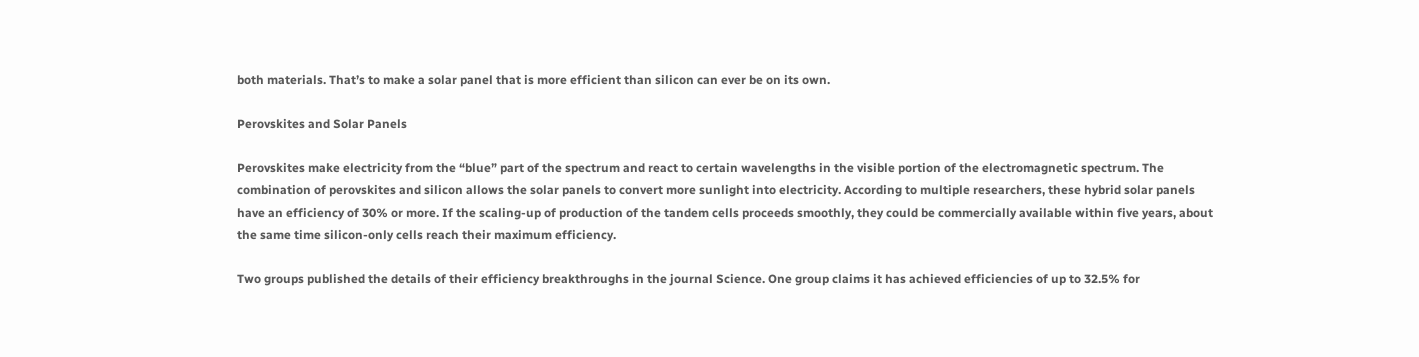both materials. That’s to make a solar panel that is more efficient than silicon can ever be on its own.

Perovskites and Solar Panels

Perovskites make electricity from the “blue” part of the spectrum and react to certain wavelengths in the visible portion of the electromagnetic spectrum. The combination of perovskites and silicon allows the solar panels to convert more sunlight into electricity. According to multiple researchers, these hybrid solar panels have an efficiency of 30% or more. If the scaling-up of production of the tandem cells proceeds smoothly, they could be commercially available within five years, about the same time silicon-only cells reach their maximum efficiency.

Two groups published the details of their efficiency breakthroughs in the journal Science. One group claims it has achieved efficiencies of up to 32.5% for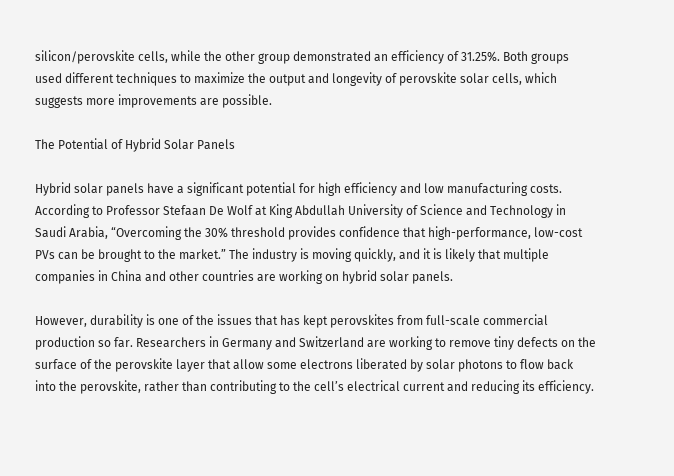silicon/perovskite cells, while the other group demonstrated an efficiency of 31.25%. Both groups used different techniques to maximize the output and longevity of perovskite solar cells, which suggests more improvements are possible.

The Potential of Hybrid Solar Panels

Hybrid solar panels have a significant potential for high efficiency and low manufacturing costs. According to Professor Stefaan De Wolf at King Abdullah University of Science and Technology in Saudi Arabia, “Overcoming the 30% threshold provides confidence that high-performance, low-cost PVs can be brought to the market.” The industry is moving quickly, and it is likely that multiple companies in China and other countries are working on hybrid solar panels.

However, durability is one of the issues that has kept perovskites from full-scale commercial production so far. Researchers in Germany and Switzerland are working to remove tiny defects on the surface of the perovskite layer that allow some electrons liberated by solar photons to flow back into the perovskite, rather than contributing to the cell’s electrical current and reducing its efficiency.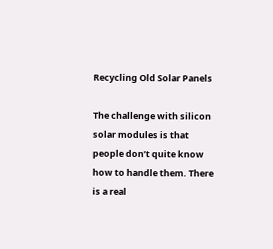Recycling Old Solar Panels

The challenge with silicon solar modules is that people don’t quite know how to handle them. There is a real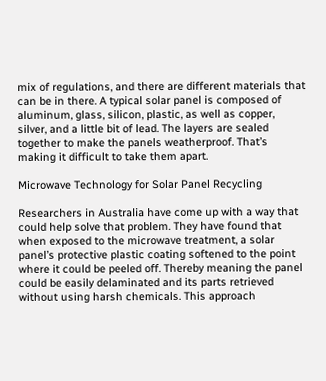mix of regulations, and there are different materials that can be in there. A typical solar panel is composed of aluminum, glass, silicon, plastic, as well as copper, silver, and a little bit of lead. The layers are sealed together to make the panels weatherproof. That’s making it difficult to take them apart.

Microwave Technology for Solar Panel Recycling

Researchers in Australia have come up with a way that could help solve that problem. They have found that when exposed to the microwave treatment, a solar panel’s protective plastic coating softened to the point where it could be peeled off. Thereby meaning the panel could be easily delaminated and its parts retrieved without using harsh chemicals. This approach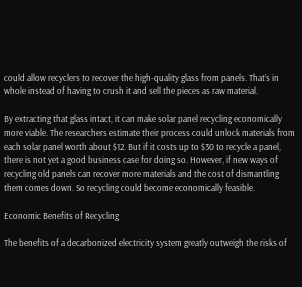could allow recyclers to recover the high-quality glass from panels. That’s in whole instead of having to crush it and sell the pieces as raw material.

By extracting that glass intact, it can make solar panel recycling economically more viable. The researchers estimate their process could unlock materials from each solar panel worth about $12. But if it costs up to $30 to recycle a panel, there is not yet a good business case for doing so. However, if new ways of recycling old panels can recover more materials and the cost of dismantling them comes down. So recycling could become economically feasible.

Economic Benefits of Recycling

The benefits of a decarbonized electricity system greatly outweigh the risks of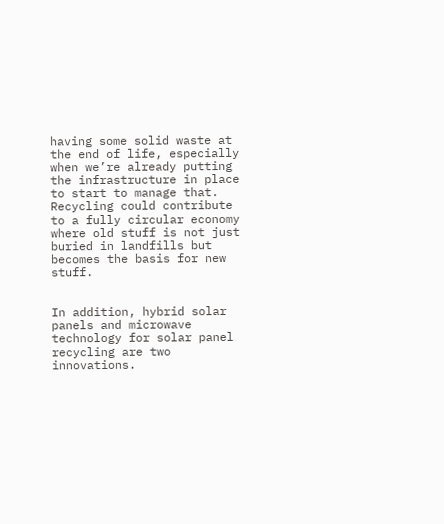having some solid waste at the end of life, especially when we’re already putting the infrastructure in place to start to manage that. Recycling could contribute to a fully circular economy where old stuff is not just buried in landfills but becomes the basis for new stuff.


In addition, hybrid solar panels and microwave technology for solar panel recycling are two innovations.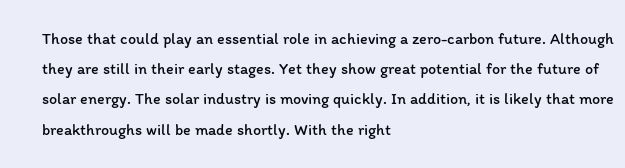Those that could play an essential role in achieving a zero-carbon future. Although they are still in their early stages. Yet they show great potential for the future of solar energy. The solar industry is moving quickly. In addition, it is likely that more breakthroughs will be made shortly. With the right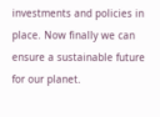investments and policies in place. Now finally we can ensure a sustainable future for our planet.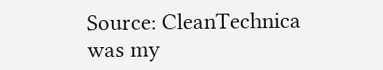Source: CleanTechnica was my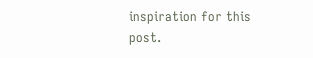inspiration for this post.